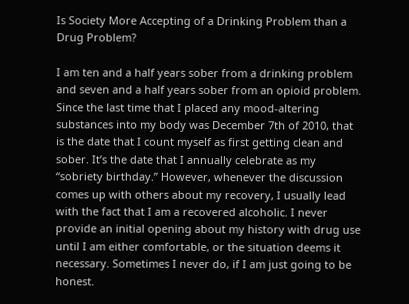Is Society More Accepting of a Drinking Problem than a Drug Problem?

I am ten and a half years sober from a drinking problem and seven and a half years sober from an opioid problem. Since the last time that I placed any mood-altering substances into my body was December 7th of 2010, that is the date that I count myself as first getting clean and sober. It’s the date that I annually celebrate as my “sobriety birthday.” However, whenever the discussion comes up with others about my recovery, I usually lead with the fact that I am a recovered alcoholic. I never provide an initial opening about my history with drug use until I am either comfortable, or the situation deems it necessary. Sometimes I never do, if I am just going to be honest.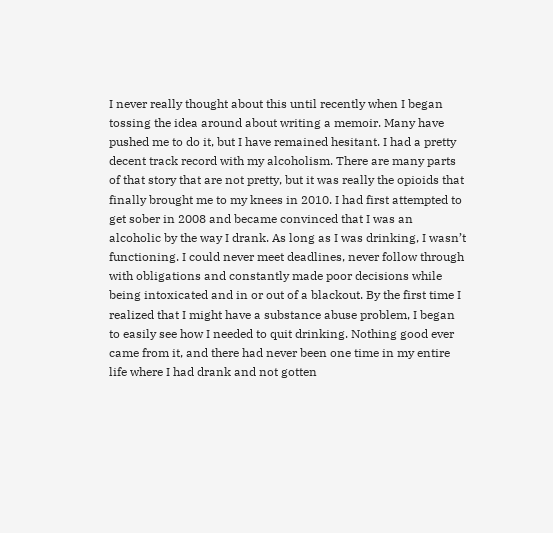I never really thought about this until recently when I began tossing the idea around about writing a memoir. Many have pushed me to do it, but I have remained hesitant. I had a pretty decent track record with my alcoholism. There are many parts of that story that are not pretty, but it was really the opioids that finally brought me to my knees in 2010. I had first attempted to get sober in 2008 and became convinced that I was an alcoholic by the way I drank. As long as I was drinking, I wasn’t functioning. I could never meet deadlines, never follow through with obligations and constantly made poor decisions while being intoxicated and in or out of a blackout. By the first time I realized that I might have a substance abuse problem, I began to easily see how I needed to quit drinking. Nothing good ever came from it, and there had never been one time in my entire life where I had drank and not gotten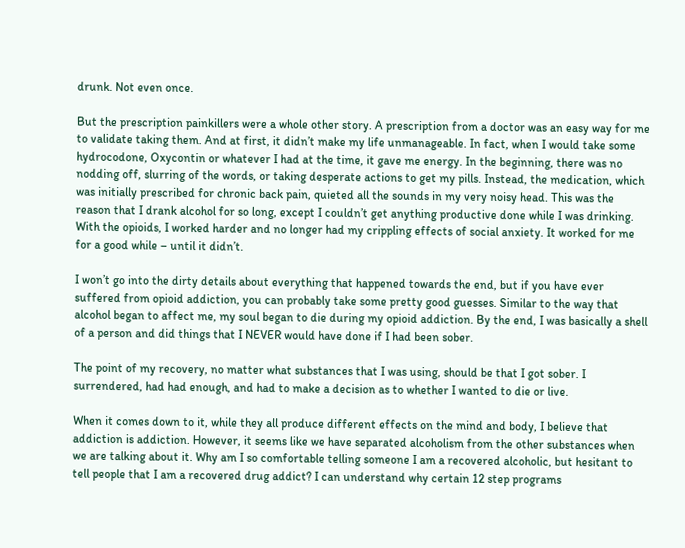drunk. Not even once.

But the prescription painkillers were a whole other story. A prescription from a doctor was an easy way for me to validate taking them. And at first, it didn’t make my life unmanageable. In fact, when I would take some hydrocodone, Oxycontin or whatever I had at the time, it gave me energy. In the beginning, there was no nodding off, slurring of the words, or taking desperate actions to get my pills. Instead, the medication, which was initially prescribed for chronic back pain, quieted all the sounds in my very noisy head. This was the reason that I drank alcohol for so long, except I couldn’t get anything productive done while I was drinking. With the opioids, I worked harder and no longer had my crippling effects of social anxiety. It worked for me for a good while – until it didn’t.

I won’t go into the dirty details about everything that happened towards the end, but if you have ever suffered from opioid addiction, you can probably take some pretty good guesses. Similar to the way that alcohol began to affect me, my soul began to die during my opioid addiction. By the end, I was basically a shell of a person and did things that I NEVER would have done if I had been sober.

The point of my recovery, no matter what substances that I was using, should be that I got sober. I surrendered, had had enough, and had to make a decision as to whether I wanted to die or live.

When it comes down to it, while they all produce different effects on the mind and body, I believe that addiction is addiction. However, it seems like we have separated alcoholism from the other substances when we are talking about it. Why am I so comfortable telling someone I am a recovered alcoholic, but hesitant to tell people that I am a recovered drug addict? I can understand why certain 12 step programs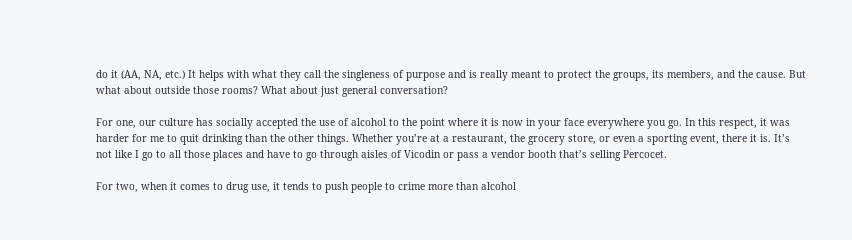do it (AA, NA, etc.) It helps with what they call the singleness of purpose and is really meant to protect the groups, its members, and the cause. But what about outside those rooms? What about just general conversation?

For one, our culture has socially accepted the use of alcohol to the point where it is now in your face everywhere you go. In this respect, it was harder for me to quit drinking than the other things. Whether you’re at a restaurant, the grocery store, or even a sporting event, there it is. It’s not like I go to all those places and have to go through aisles of Vicodin or pass a vendor booth that’s selling Percocet.

For two, when it comes to drug use, it tends to push people to crime more than alcohol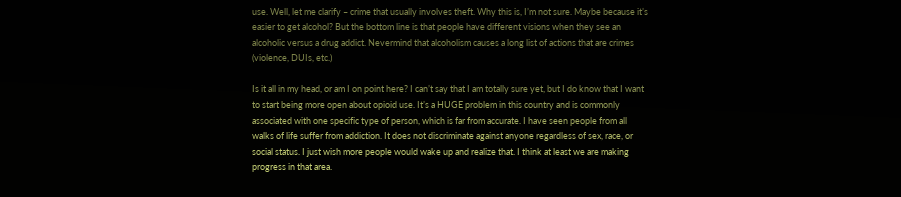use. Well, let me clarify – crime that usually involves theft. Why this is, I’m not sure. Maybe because it’s easier to get alcohol? But the bottom line is that people have different visions when they see an alcoholic versus a drug addict. Nevermind that alcoholism causes a long list of actions that are crimes (violence, DUIs, etc.)

Is it all in my head, or am I on point here? I can’t say that I am totally sure yet, but I do know that I want to start being more open about opioid use. It’s a HUGE problem in this country and is commonly associated with one specific type of person, which is far from accurate. I have seen people from all walks of life suffer from addiction. It does not discriminate against anyone regardless of sex, race, or social status. I just wish more people would wake up and realize that. I think at least we are making progress in that area.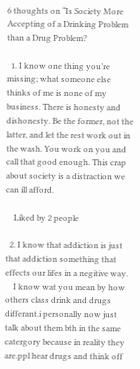6 thoughts on “Is Society More Accepting of a Drinking Problem than a Drug Problem?

  1. I know one thing you’re missing; what someone else thinks of me is none of my business. There is honesty and dishonesty. Be the former, not the latter, and let the rest work out in the wash. You work on you and call that good enough. This crap about society is a distraction we can ill afford.

    Liked by 2 people

  2. I know that addiction is just that addiction something that effects our lifes in a negitive way.
    I know wat you mean by how others class drink and drugs differant.i personally now just talk about them bth in the same catergory because in reality they are.ppl hear drugs and think off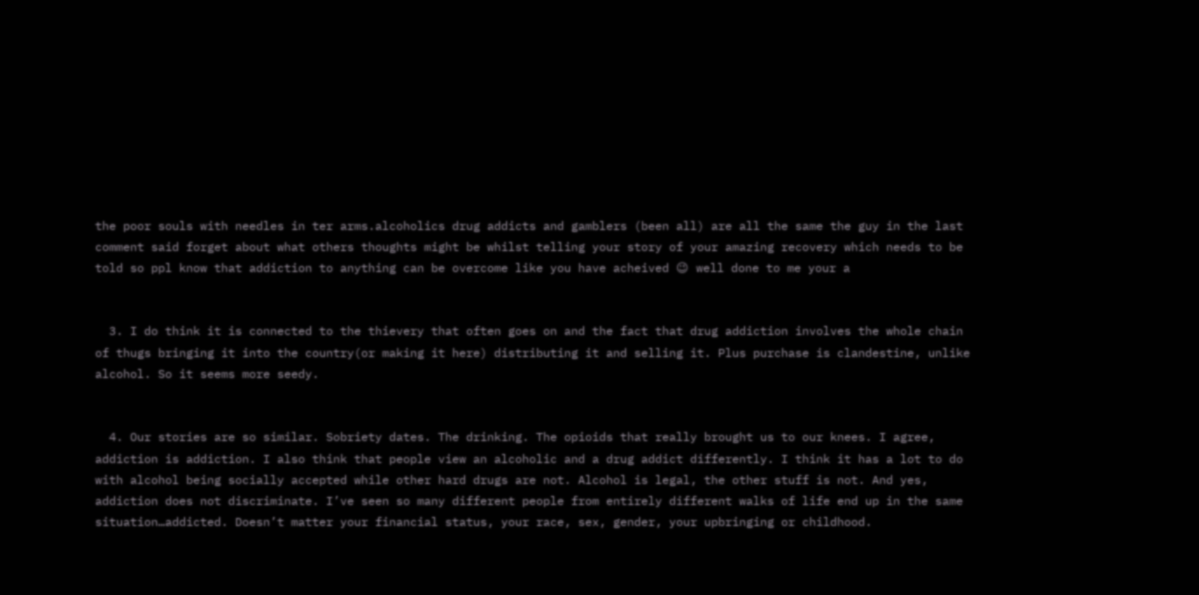the poor souls with needles in ter arms.alcoholics drug addicts and gamblers (been all) are all the same the guy in the last comment said forget about what others thoughts might be whilst telling your story of your amazing recovery which needs to be told so ppl know that addiction to anything can be overcome like you have acheived 😉 well done to me your a


  3. I do think it is connected to the thievery that often goes on and the fact that drug addiction involves the whole chain of thugs bringing it into the country(or making it here) distributing it and selling it. Plus purchase is clandestine, unlike alcohol. So it seems more seedy.


  4. Our stories are so similar. Sobriety dates. The drinking. The opioids that really brought us to our knees. I agree, addiction is addiction. I also think that people view an alcoholic and a drug addict differently. I think it has a lot to do with alcohol being socially accepted while other hard drugs are not. Alcohol is legal, the other stuff is not. And yes, addiction does not discriminate. I’ve seen so many different people from entirely different walks of life end up in the same situation…addicted. Doesn’t matter your financial status, your race, sex, gender, your upbringing or childhood.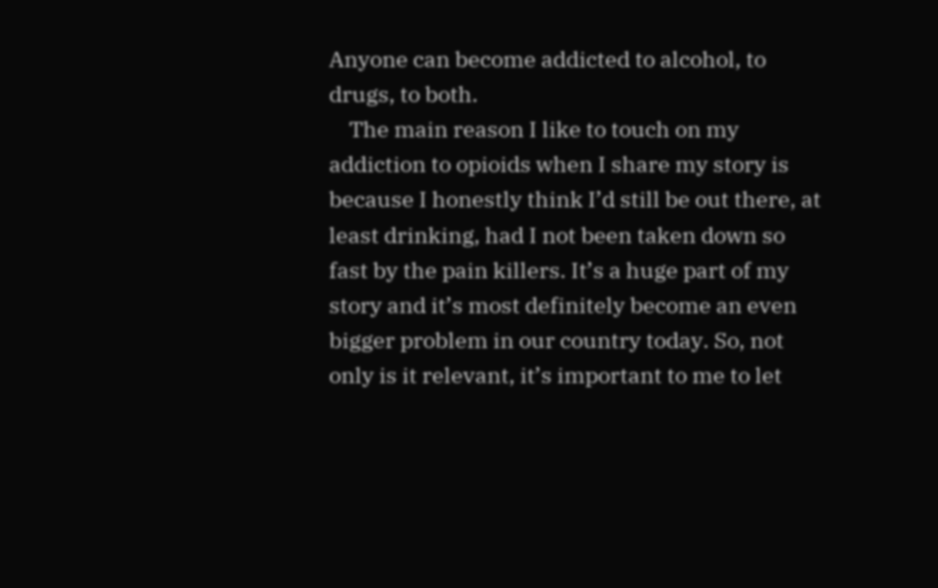Anyone can become addicted to alcohol, to drugs, to both.
    The main reason I like to touch on my addiction to opioids when I share my story is because I honestly think I’d still be out there, at least drinking, had I not been taken down so fast by the pain killers. It’s a huge part of my story and it’s most definitely become an even bigger problem in our country today. So, not only is it relevant, it’s important to me to let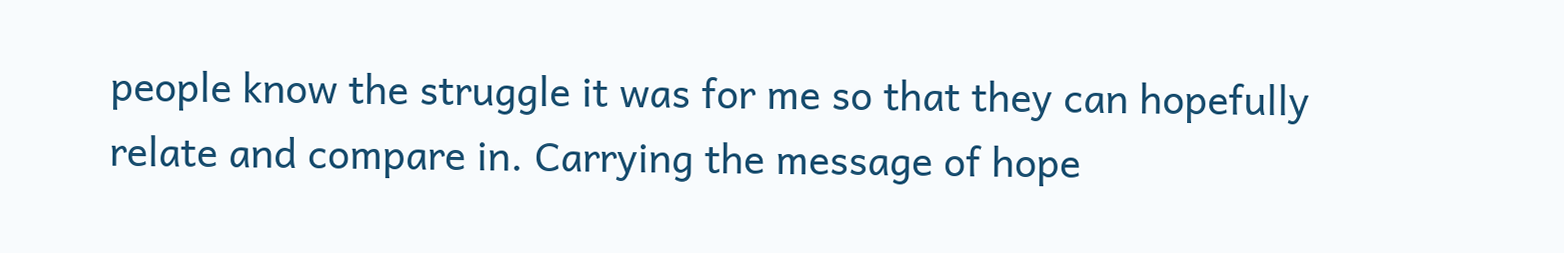people know the struggle it was for me so that they can hopefully relate and compare in. Carrying the message of hope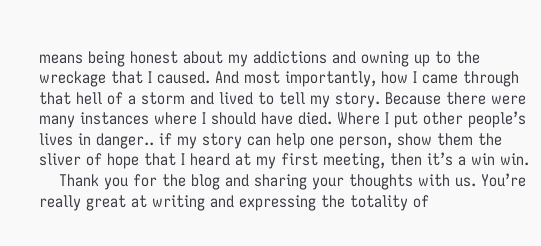means being honest about my addictions and owning up to the wreckage that I caused. And most importantly, how I came through that hell of a storm and lived to tell my story. Because there were many instances where I should have died. Where I put other people’s lives in danger.. if my story can help one person, show them the sliver of hope that I heard at my first meeting, then it’s a win win.
    Thank you for the blog and sharing your thoughts with us. You’re really great at writing and expressing the totality of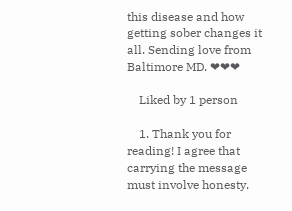this disease and how getting sober changes it all. Sending love from Baltimore MD. ❤❤❤

    Liked by 1 person

    1. Thank you for reading! I agree that carrying the message must involve honesty.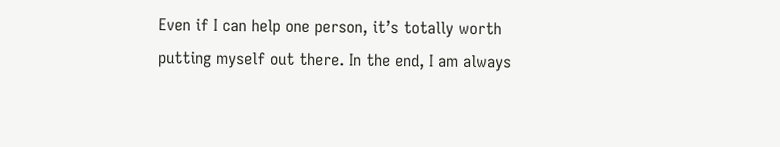Even if I can help one person, it’s totally worth putting myself out there. In the end, I am always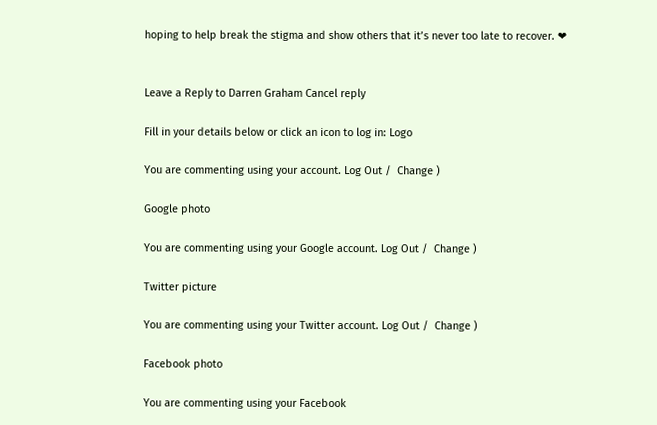hoping to help break the stigma and show others that it’s never too late to recover. ❤


Leave a Reply to Darren Graham Cancel reply

Fill in your details below or click an icon to log in: Logo

You are commenting using your account. Log Out /  Change )

Google photo

You are commenting using your Google account. Log Out /  Change )

Twitter picture

You are commenting using your Twitter account. Log Out /  Change )

Facebook photo

You are commenting using your Facebook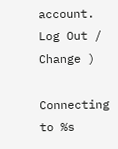account. Log Out /  Change )

Connecting to %s